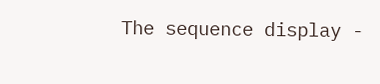The sequence display -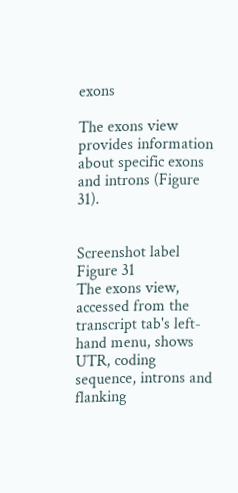exons

The exons view provides information about specific exons and introns (Figure 31).


Screenshot label
Figure 31
The exons view, accessed from the transcript tab's left-hand menu, shows UTR, coding sequence, introns and flanking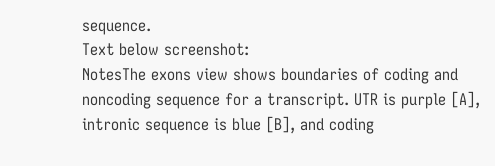sequence.
Text below screenshot:
NotesThe exons view shows boundaries of coding and noncoding sequence for a transcript. UTR is purple [A], intronic sequence is blue [B], and coding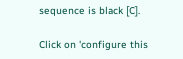sequence is black [C].

Click on 'configure this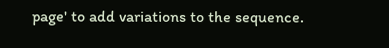page' to add variations to the sequence.